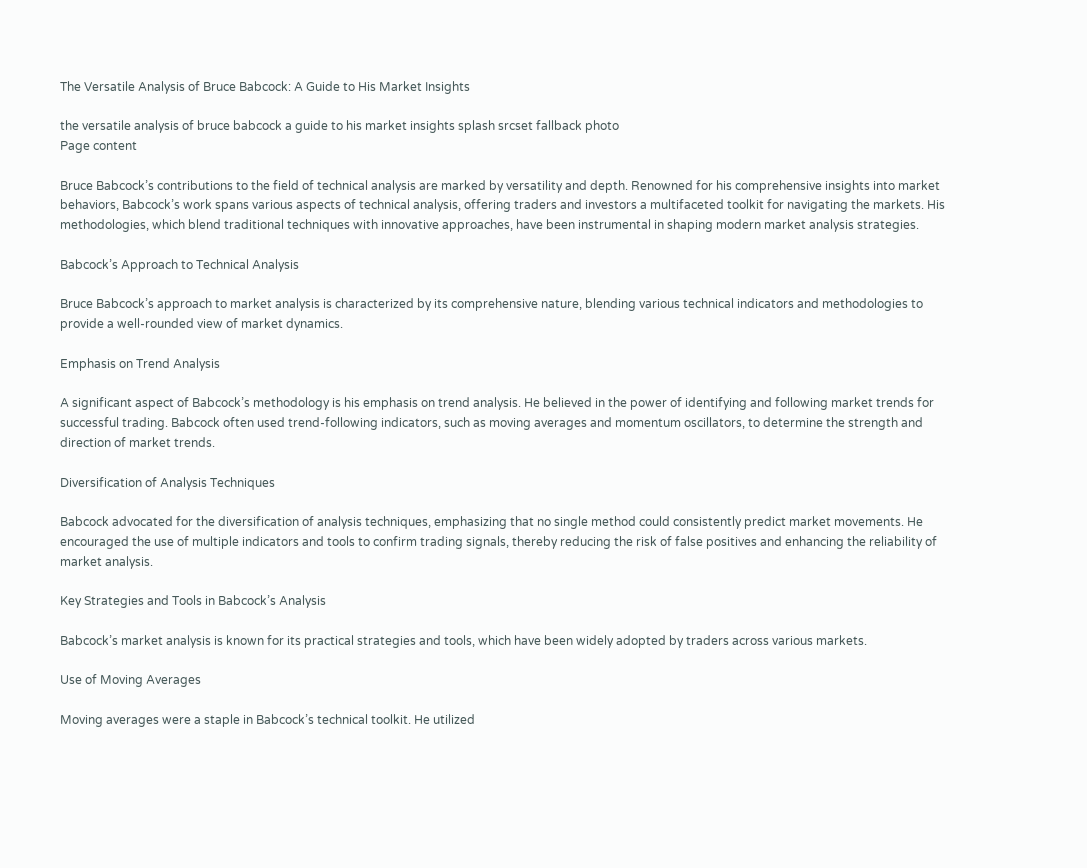The Versatile Analysis of Bruce Babcock: A Guide to His Market Insights

the versatile analysis of bruce babcock a guide to his market insights splash srcset fallback photo
Page content

Bruce Babcock’s contributions to the field of technical analysis are marked by versatility and depth. Renowned for his comprehensive insights into market behaviors, Babcock’s work spans various aspects of technical analysis, offering traders and investors a multifaceted toolkit for navigating the markets. His methodologies, which blend traditional techniques with innovative approaches, have been instrumental in shaping modern market analysis strategies.

Babcock’s Approach to Technical Analysis

Bruce Babcock’s approach to market analysis is characterized by its comprehensive nature, blending various technical indicators and methodologies to provide a well-rounded view of market dynamics.

Emphasis on Trend Analysis

A significant aspect of Babcock’s methodology is his emphasis on trend analysis. He believed in the power of identifying and following market trends for successful trading. Babcock often used trend-following indicators, such as moving averages and momentum oscillators, to determine the strength and direction of market trends.

Diversification of Analysis Techniques

Babcock advocated for the diversification of analysis techniques, emphasizing that no single method could consistently predict market movements. He encouraged the use of multiple indicators and tools to confirm trading signals, thereby reducing the risk of false positives and enhancing the reliability of market analysis.

Key Strategies and Tools in Babcock’s Analysis

Babcock’s market analysis is known for its practical strategies and tools, which have been widely adopted by traders across various markets.

Use of Moving Averages

Moving averages were a staple in Babcock’s technical toolkit. He utilized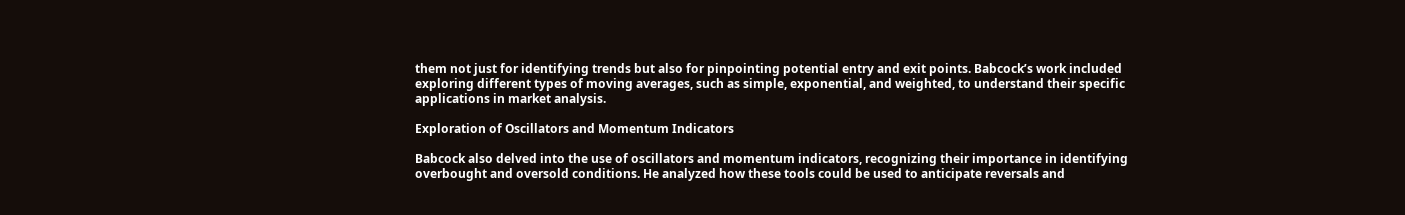them not just for identifying trends but also for pinpointing potential entry and exit points. Babcock’s work included exploring different types of moving averages, such as simple, exponential, and weighted, to understand their specific applications in market analysis.

Exploration of Oscillators and Momentum Indicators

Babcock also delved into the use of oscillators and momentum indicators, recognizing their importance in identifying overbought and oversold conditions. He analyzed how these tools could be used to anticipate reversals and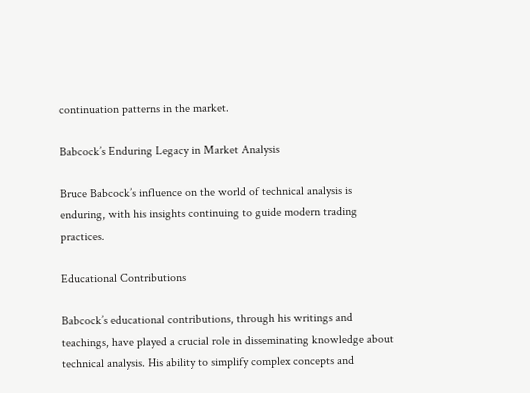continuation patterns in the market.

Babcock’s Enduring Legacy in Market Analysis

Bruce Babcock’s influence on the world of technical analysis is enduring, with his insights continuing to guide modern trading practices.

Educational Contributions

Babcock’s educational contributions, through his writings and teachings, have played a crucial role in disseminating knowledge about technical analysis. His ability to simplify complex concepts and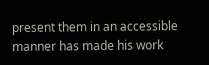present them in an accessible manner has made his work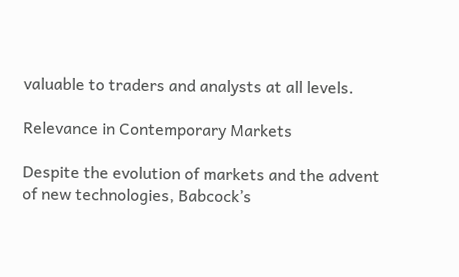valuable to traders and analysts at all levels.

Relevance in Contemporary Markets

Despite the evolution of markets and the advent of new technologies, Babcock’s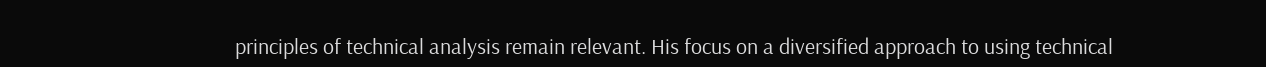principles of technical analysis remain relevant. His focus on a diversified approach to using technical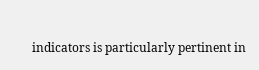indicators is particularly pertinent in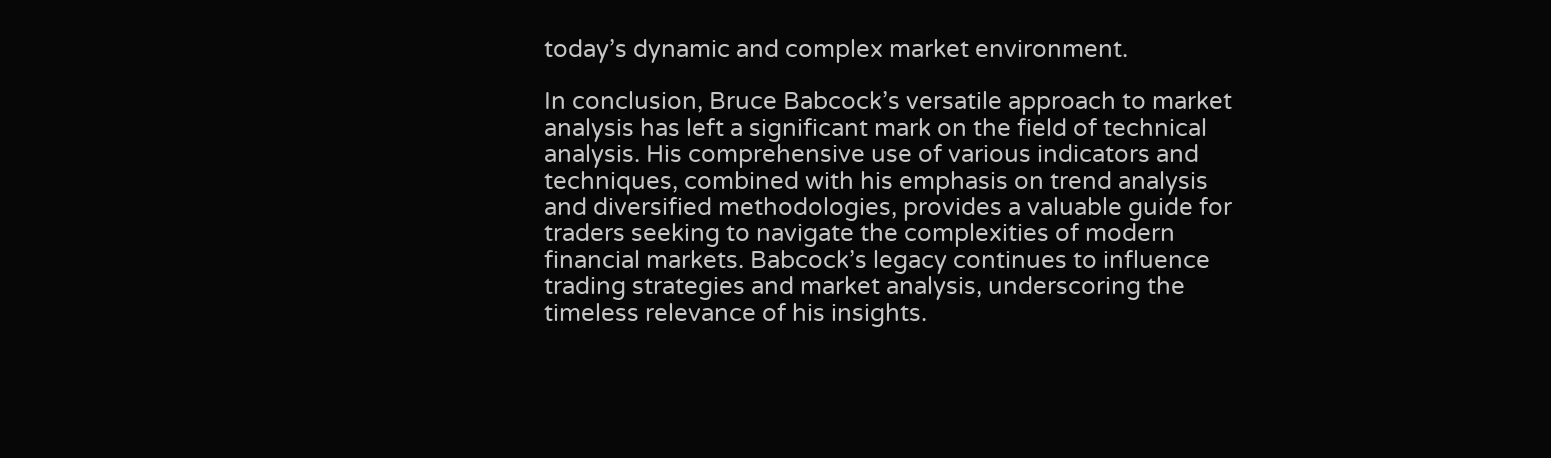today’s dynamic and complex market environment.

In conclusion, Bruce Babcock’s versatile approach to market analysis has left a significant mark on the field of technical analysis. His comprehensive use of various indicators and techniques, combined with his emphasis on trend analysis and diversified methodologies, provides a valuable guide for traders seeking to navigate the complexities of modern financial markets. Babcock’s legacy continues to influence trading strategies and market analysis, underscoring the timeless relevance of his insights.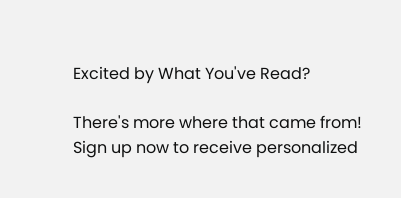Excited by What You've Read?

There's more where that came from! Sign up now to receive personalized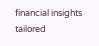financial insights tailored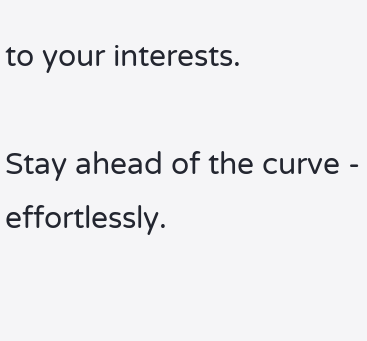to your interests.

Stay ahead of the curve - effortlessly.